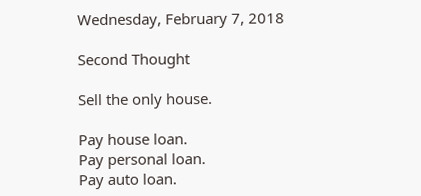Wednesday, February 7, 2018

Second Thought

Sell the only house.

Pay house loan.
Pay personal loan.
Pay auto loan.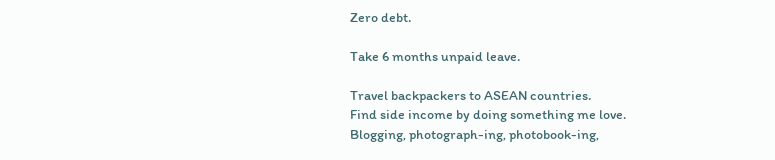Zero debt.

Take 6 months unpaid leave.

Travel backpackers to ASEAN countries.
Find side income by doing something me love.
Blogging, photograph-ing, photobook-ing,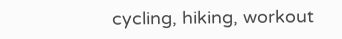cycling, hiking, workout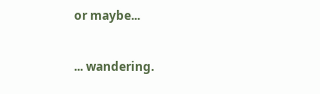or maybe...

... wandering.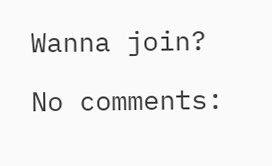Wanna join?

No comments: